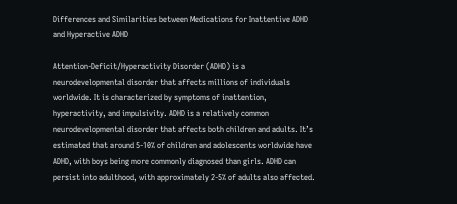Differences and Similarities between Medications for Inattentive ADHD and Hyperactive ADHD

Attention-Deficit/Hyperactivity Disorder (ADHD) is a neurodevelopmental disorder that affects millions of individuals worldwide. It is characterized by symptoms of inattention, hyperactivity, and impulsivity. ADHD is a relatively common neurodevelopmental disorder that affects both children and adults. It’s estimated that around 5-10% of children and adolescents worldwide have ADHD, with boys being more commonly diagnosed than girls. ADHD can persist into adulthood, with approximately 2-5% of adults also affected.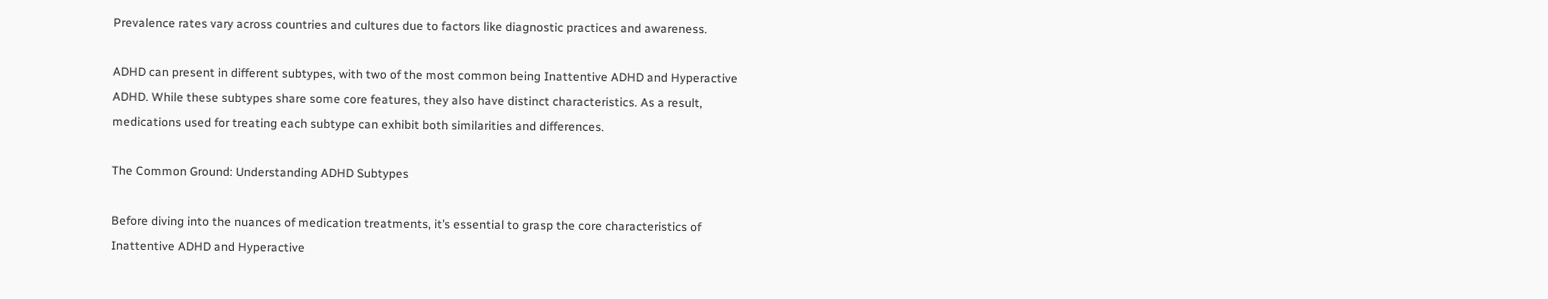Prevalence rates vary across countries and cultures due to factors like diagnostic practices and awareness.

ADHD can present in different subtypes, with two of the most common being Inattentive ADHD and Hyperactive ADHD. While these subtypes share some core features, they also have distinct characteristics. As a result, medications used for treating each subtype can exhibit both similarities and differences.

The Common Ground: Understanding ADHD Subtypes

Before diving into the nuances of medication treatments, it’s essential to grasp the core characteristics of Inattentive ADHD and Hyperactive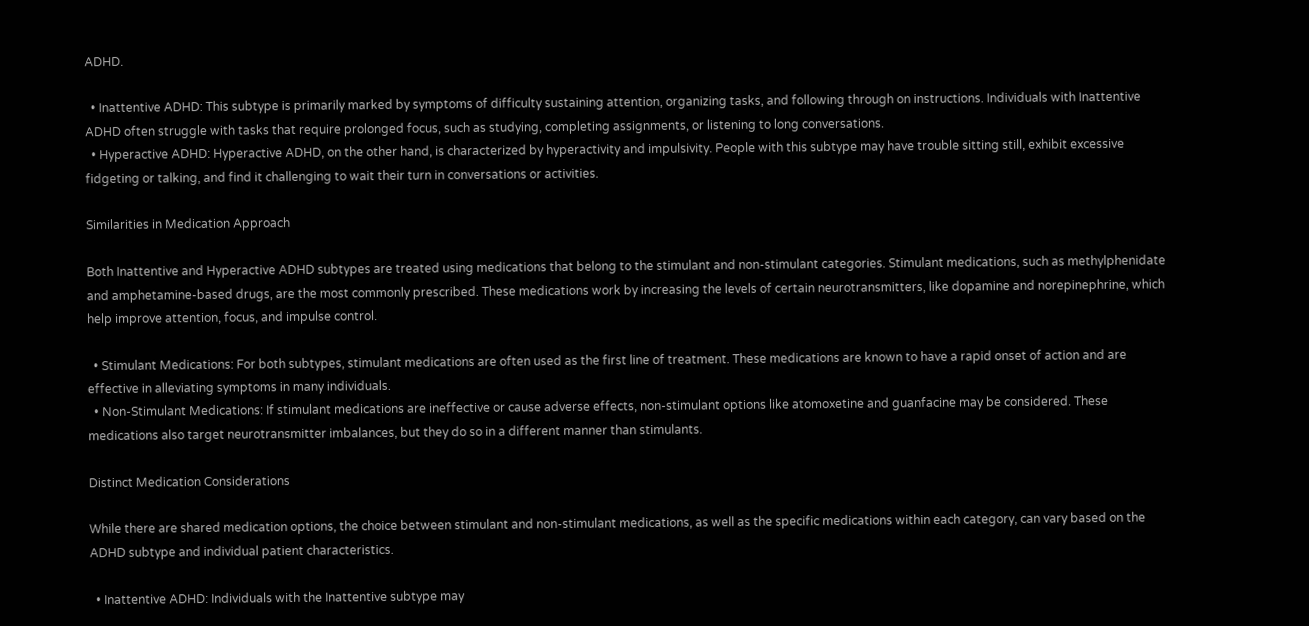ADHD.

  • Inattentive ADHD: This subtype is primarily marked by symptoms of difficulty sustaining attention, organizing tasks, and following through on instructions. Individuals with Inattentive ADHD often struggle with tasks that require prolonged focus, such as studying, completing assignments, or listening to long conversations.
  • Hyperactive ADHD: Hyperactive ADHD, on the other hand, is characterized by hyperactivity and impulsivity. People with this subtype may have trouble sitting still, exhibit excessive fidgeting or talking, and find it challenging to wait their turn in conversations or activities.

Similarities in Medication Approach

Both Inattentive and Hyperactive ADHD subtypes are treated using medications that belong to the stimulant and non-stimulant categories. Stimulant medications, such as methylphenidate and amphetamine-based drugs, are the most commonly prescribed. These medications work by increasing the levels of certain neurotransmitters, like dopamine and norepinephrine, which help improve attention, focus, and impulse control.

  • Stimulant Medications: For both subtypes, stimulant medications are often used as the first line of treatment. These medications are known to have a rapid onset of action and are effective in alleviating symptoms in many individuals.
  • Non-Stimulant Medications: If stimulant medications are ineffective or cause adverse effects, non-stimulant options like atomoxetine and guanfacine may be considered. These medications also target neurotransmitter imbalances, but they do so in a different manner than stimulants.

Distinct Medication Considerations

While there are shared medication options, the choice between stimulant and non-stimulant medications, as well as the specific medications within each category, can vary based on the ADHD subtype and individual patient characteristics.

  • Inattentive ADHD: Individuals with the Inattentive subtype may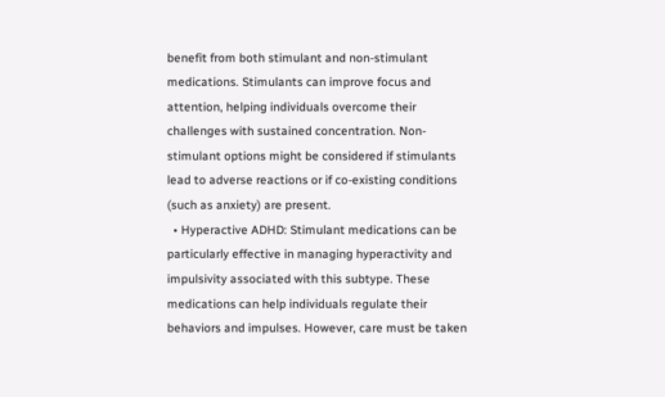benefit from both stimulant and non-stimulant medications. Stimulants can improve focus and attention, helping individuals overcome their challenges with sustained concentration. Non-stimulant options might be considered if stimulants lead to adverse reactions or if co-existing conditions (such as anxiety) are present.
  • Hyperactive ADHD: Stimulant medications can be particularly effective in managing hyperactivity and impulsivity associated with this subtype. These medications can help individuals regulate their behaviors and impulses. However, care must be taken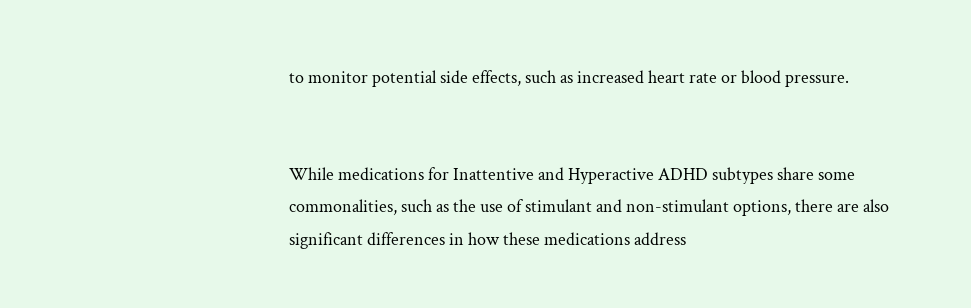to monitor potential side effects, such as increased heart rate or blood pressure.


While medications for Inattentive and Hyperactive ADHD subtypes share some commonalities, such as the use of stimulant and non-stimulant options, there are also significant differences in how these medications address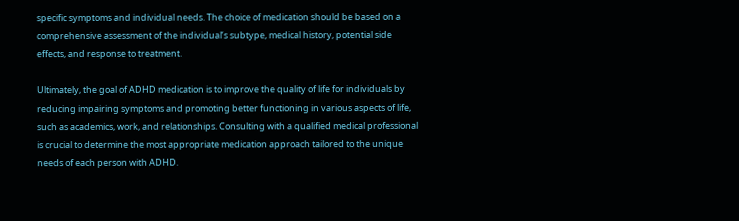specific symptoms and individual needs. The choice of medication should be based on a comprehensive assessment of the individual’s subtype, medical history, potential side effects, and response to treatment.

Ultimately, the goal of ADHD medication is to improve the quality of life for individuals by reducing impairing symptoms and promoting better functioning in various aspects of life, such as academics, work, and relationships. Consulting with a qualified medical professional is crucial to determine the most appropriate medication approach tailored to the unique needs of each person with ADHD.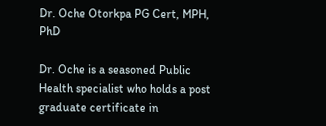Dr. Oche Otorkpa PG Cert, MPH, PhD

Dr. Oche is a seasoned Public Health specialist who holds a post graduate certificate in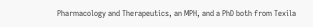Pharmacology and Therapeutics, an MPH, and a PhD both from Texila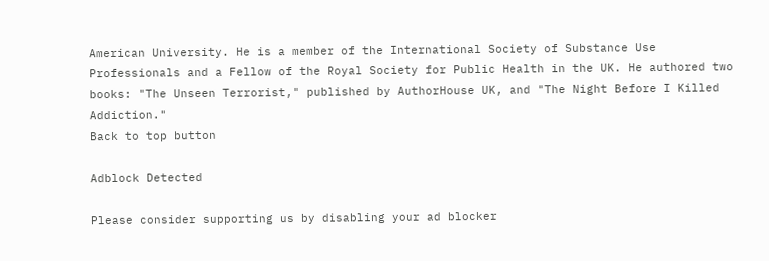American University. He is a member of the International Society of Substance Use Professionals and a Fellow of the Royal Society for Public Health in the UK. He authored two books: "The Unseen Terrorist," published by AuthorHouse UK, and "The Night Before I Killed Addiction."
Back to top button

Adblock Detected

Please consider supporting us by disabling your ad blocker